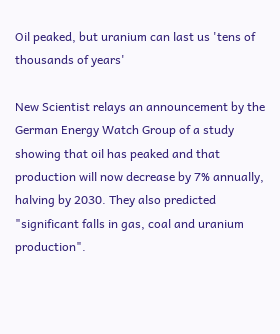Oil peaked, but uranium can last us 'tens of thousands of years'

New Scientist relays an announcement by the German Energy Watch Group of a study showing that oil has peaked and that production will now decrease by 7% annually, halving by 2030. They also predicted "significant falls in gas, coal and uranium production".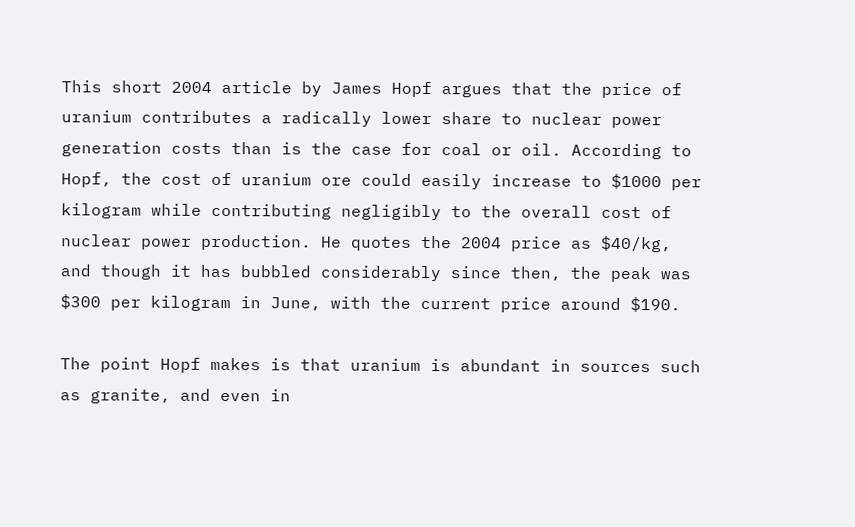This short 2004 article by James Hopf argues that the price of uranium contributes a radically lower share to nuclear power generation costs than is the case for coal or oil. According to Hopf, the cost of uranium ore could easily increase to $1000 per kilogram while contributing negligibly to the overall cost of nuclear power production. He quotes the 2004 price as $40/kg, and though it has bubbled considerably since then, the peak was $300 per kilogram in June, with the current price around $190.

The point Hopf makes is that uranium is abundant in sources such as granite, and even in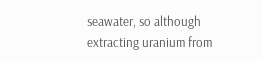seawater, so although extracting uranium from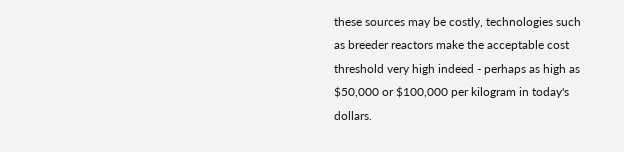these sources may be costly, technologies such as breeder reactors make the acceptable cost threshold very high indeed - perhaps as high as $50,000 or $100,000 per kilogram in today's dollars.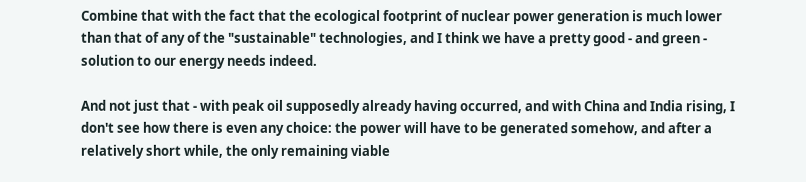Combine that with the fact that the ecological footprint of nuclear power generation is much lower than that of any of the "sustainable" technologies, and I think we have a pretty good - and green - solution to our energy needs indeed.

And not just that - with peak oil supposedly already having occurred, and with China and India rising, I don't see how there is even any choice: the power will have to be generated somehow, and after a relatively short while, the only remaining viable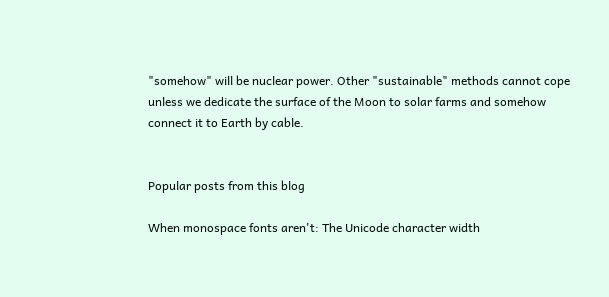"somehow" will be nuclear power. Other "sustainable" methods cannot cope unless we dedicate the surface of the Moon to solar farms and somehow connect it to Earth by cable.


Popular posts from this blog

When monospace fonts aren't: The Unicode character width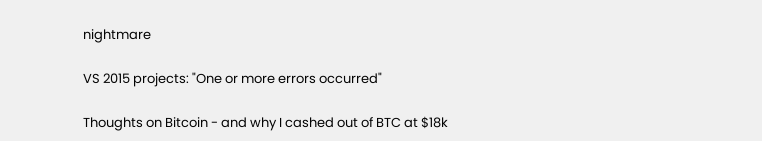nightmare

VS 2015 projects: "One or more errors occurred"

Thoughts on Bitcoin - and why I cashed out of BTC at $18k